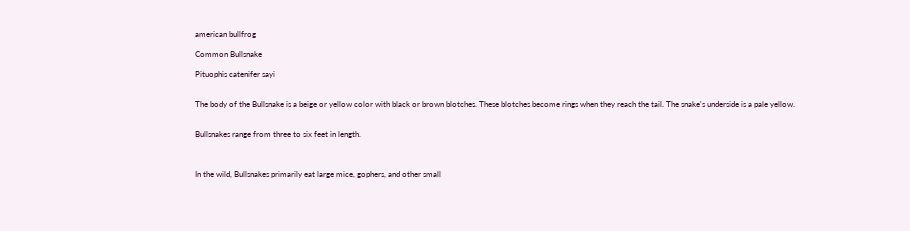american bullfrog

Common Bullsnake

Pituophis catenifer sayi


The body of the Bullsnake is a beige or yellow color with black or brown blotches. These blotches become rings when they reach the tail. The snake's underside is a pale yellow.


Bullsnakes range from three to six feet in length.



In the wild, Bullsnakes primarily eat large mice, gophers, and other small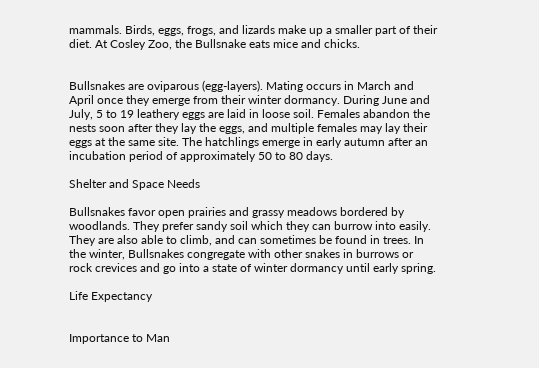mammals. Birds, eggs, frogs, and lizards make up a smaller part of their diet. At Cosley Zoo, the Bullsnake eats mice and chicks.


Bullsnakes are oviparous (egg-layers). Mating occurs in March and April once they emerge from their winter dormancy. During June and July, 5 to 19 leathery eggs are laid in loose soil. Females abandon the nests soon after they lay the eggs, and multiple females may lay their eggs at the same site. The hatchlings emerge in early autumn after an incubation period of approximately 50 to 80 days.

Shelter and Space Needs

Bullsnakes favor open prairies and grassy meadows bordered by woodlands. They prefer sandy soil which they can burrow into easily. They are also able to climb, and can sometimes be found in trees. In the winter, Bullsnakes congregate with other snakes in burrows or rock crevices and go into a state of winter dormancy until early spring.

Life Expectancy


Importance to Man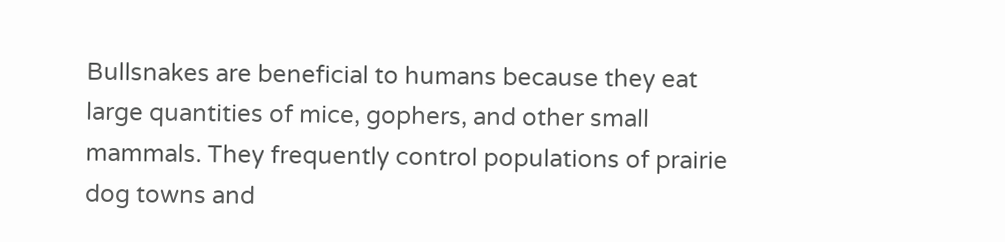Bullsnakes are beneficial to humans because they eat large quantities of mice, gophers, and other small mammals. They frequently control populations of prairie dog towns and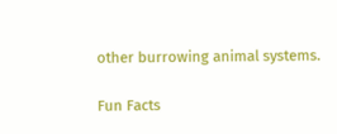other burrowing animal systems.

Fun Facts